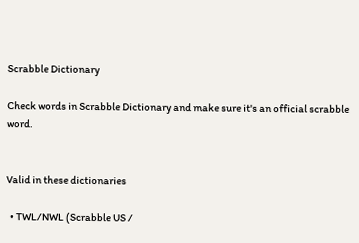Scrabble Dictionary

Check words in Scrabble Dictionary and make sure it's an official scrabble word.


Valid in these dictionaries

  • TWL/NWL (Scrabble US /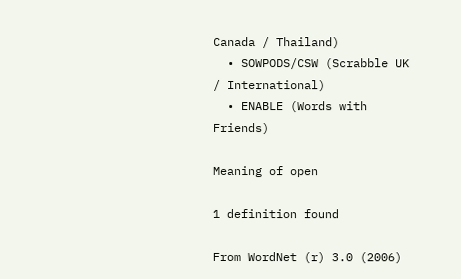Canada / Thailand)
  • SOWPODS/CSW (Scrabble UK / International)
  • ENABLE (Words with Friends)

Meaning of open

1 definition found

From WordNet (r) 3.0 (2006)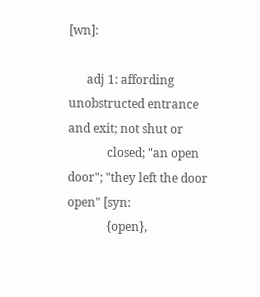[wn]:

      adj 1: affording unobstructed entrance and exit; not shut or
             closed; "an open door"; "they left the door open" [syn:
             {open},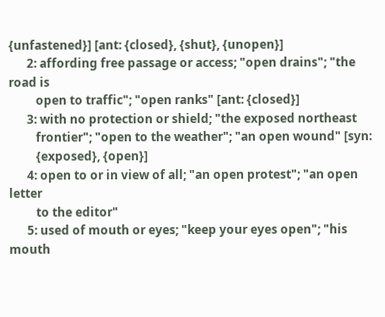{unfastened}] [ant: {closed}, {shut}, {unopen}]
      2: affording free passage or access; "open drains"; "the road is
         open to traffic"; "open ranks" [ant: {closed}]
      3: with no protection or shield; "the exposed northeast
         frontier"; "open to the weather"; "an open wound" [syn:
         {exposed}, {open}]
      4: open to or in view of all; "an open protest"; "an open letter
         to the editor"
      5: used of mouth or eyes; "keep your eyes open"; "his mouth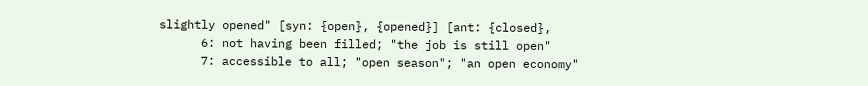slightly opened" [syn: {open}, {opened}] [ant: {closed},
      6: not having been filled; "the job is still open"
      7: accessible to all; "open season"; "an open economy"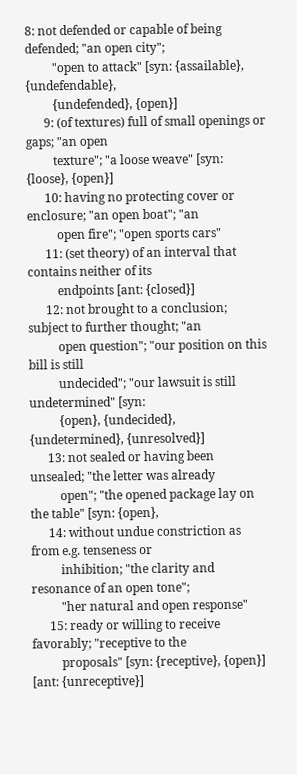8: not defended or capable of being defended; "an open city";
         "open to attack" [syn: {assailable}, {undefendable},
         {undefended}, {open}]
      9: (of textures) full of small openings or gaps; "an open
         texture"; "a loose weave" [syn: {loose}, {open}]
      10: having no protecting cover or enclosure; "an open boat"; "an
          open fire"; "open sports cars"
      11: (set theory) of an interval that contains neither of its
          endpoints [ant: {closed}]
      12: not brought to a conclusion; subject to further thought; "an
          open question"; "our position on this bill is still
          undecided"; "our lawsuit is still undetermined" [syn:
          {open}, {undecided}, {undetermined}, {unresolved}]
      13: not sealed or having been unsealed; "the letter was already
          open"; "the opened package lay on the table" [syn: {open},
      14: without undue constriction as from e.g. tenseness or
          inhibition; "the clarity and resonance of an open tone";
          "her natural and open response"
      15: ready or willing to receive favorably; "receptive to the
          proposals" [syn: {receptive}, {open}] [ant: {unreceptive}]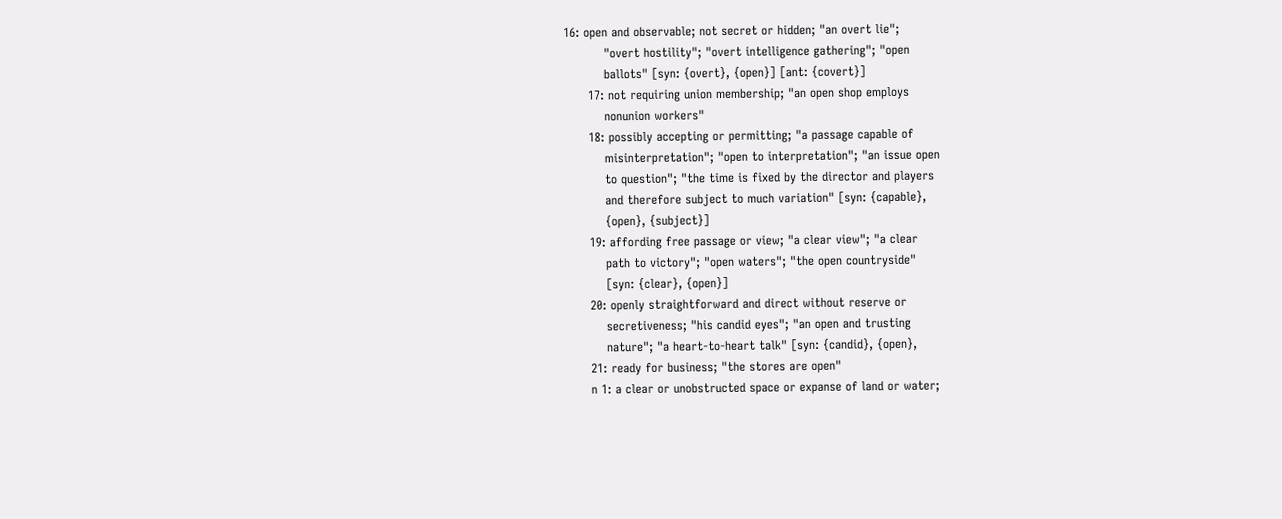16: open and observable; not secret or hidden; "an overt lie";
          "overt hostility"; "overt intelligence gathering"; "open
          ballots" [syn: {overt}, {open}] [ant: {covert}]
      17: not requiring union membership; "an open shop employs
          nonunion workers"
      18: possibly accepting or permitting; "a passage capable of
          misinterpretation"; "open to interpretation"; "an issue open
          to question"; "the time is fixed by the director and players
          and therefore subject to much variation" [syn: {capable},
          {open}, {subject}]
      19: affording free passage or view; "a clear view"; "a clear
          path to victory"; "open waters"; "the open countryside"
          [syn: {clear}, {open}]
      20: openly straightforward and direct without reserve or
          secretiveness; "his candid eyes"; "an open and trusting
          nature"; "a heart-to-heart talk" [syn: {candid}, {open},
      21: ready for business; "the stores are open"
      n 1: a clear or unobstructed space or expanse of land or water;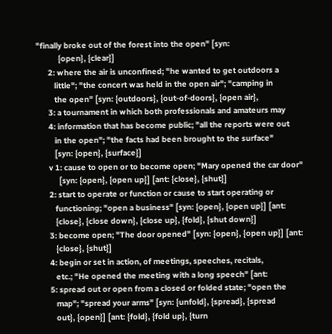"finally broke out of the forest into the open" [syn:
           {open}, {clear}]
      2: where the air is unconfined; "he wanted to get outdoors a
         little"; "the concert was held in the open air"; "camping in
         the open" [syn: {outdoors}, {out-of-doors}, {open air},
      3: a tournament in which both professionals and amateurs may
      4: information that has become public; "all the reports were out
         in the open"; "the facts had been brought to the surface"
         [syn: {open}, {surface}]
      v 1: cause to open or to become open; "Mary opened the car door"
           [syn: {open}, {open up}] [ant: {close}, {shut}]
      2: start to operate or function or cause to start operating or
         functioning; "open a business" [syn: {open}, {open up}] [ant:
         {close}, {close down}, {close up}, {fold}, {shut down}]
      3: become open; "The door opened" [syn: {open}, {open up}] [ant:
         {close}, {shut}]
      4: begin or set in action, of meetings, speeches, recitals,
         etc.; "He opened the meeting with a long speech" [ant:
      5: spread out or open from a closed or folded state; "open the
         map"; "spread your arms" [syn: {unfold}, {spread}, {spread
         out}, {open}] [ant: {fold}, {fold up}, {turn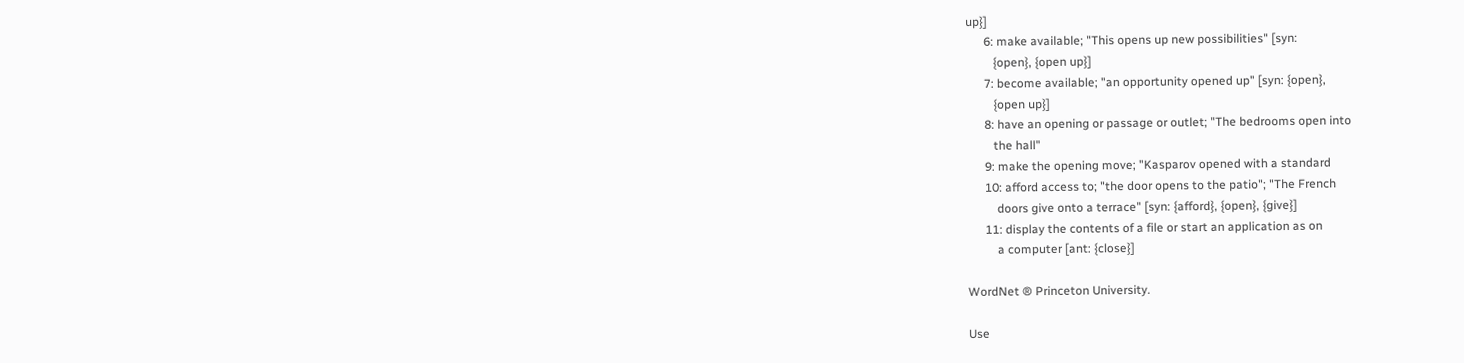up}]
      6: make available; "This opens up new possibilities" [syn:
         {open}, {open up}]
      7: become available; "an opportunity opened up" [syn: {open},
         {open up}]
      8: have an opening or passage or outlet; "The bedrooms open into
         the hall"
      9: make the opening move; "Kasparov opened with a standard
      10: afford access to; "the door opens to the patio"; "The French
          doors give onto a terrace" [syn: {afford}, {open}, {give}]
      11: display the contents of a file or start an application as on
          a computer [ant: {close}]

WordNet ® Princeton University.

Use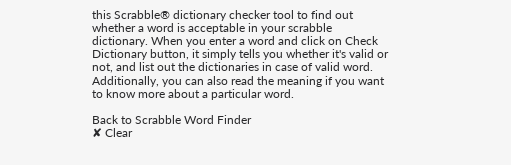this Scrabble® dictionary checker tool to find out whether a word is acceptable in your scrabble dictionary. When you enter a word and click on Check Dictionary button, it simply tells you whether it's valid or not, and list out the dictionaries in case of valid word. Additionally, you can also read the meaning if you want to know more about a particular word.

Back to Scrabble Word Finder
✘ Clear